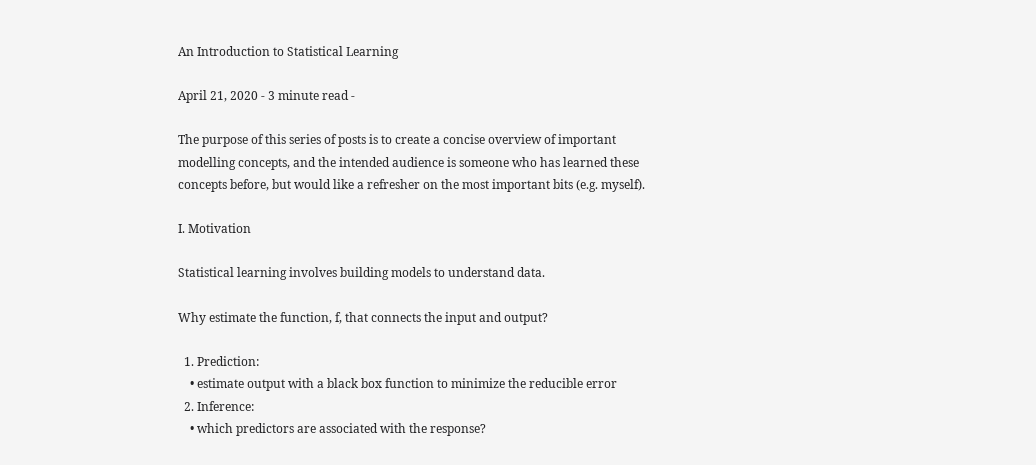An Introduction to Statistical Learning

April 21, 2020 - 3 minute read -

The purpose of this series of posts is to create a concise overview of important modelling concepts, and the intended audience is someone who has learned these concepts before, but would like a refresher on the most important bits (e.g. myself).

I. Motivation

Statistical learning involves building models to understand data.

Why estimate the function, f, that connects the input and output?

  1. Prediction:
    • estimate output with a black box function to minimize the reducible error
  2. Inference:
    • which predictors are associated with the response?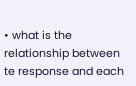• what is the relationship between te response and each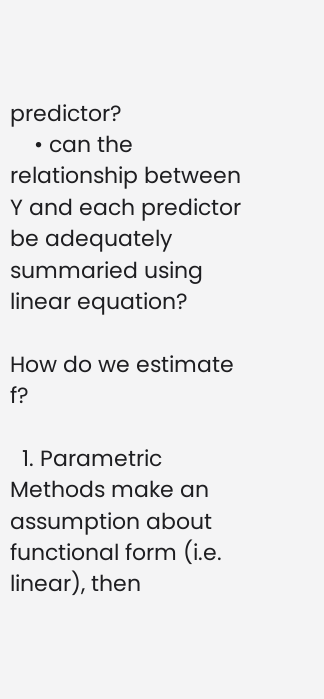predictor?
    • can the relationship between Y and each predictor be adequately summaried using linear equation?

How do we estimate f?

  1. Parametric Methods make an assumption about functional form (i.e. linear), then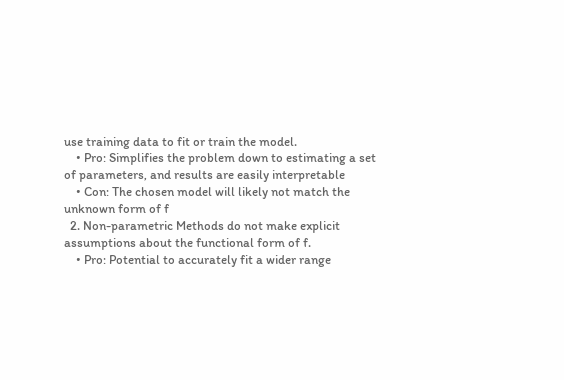use training data to fit or train the model.
    • Pro: Simplifies the problem down to estimating a set of parameters, and results are easily interpretable
    • Con: The chosen model will likely not match the unknown form of f
  2. Non-parametric Methods do not make explicit assumptions about the functional form of f.
    • Pro: Potential to accurately fit a wider range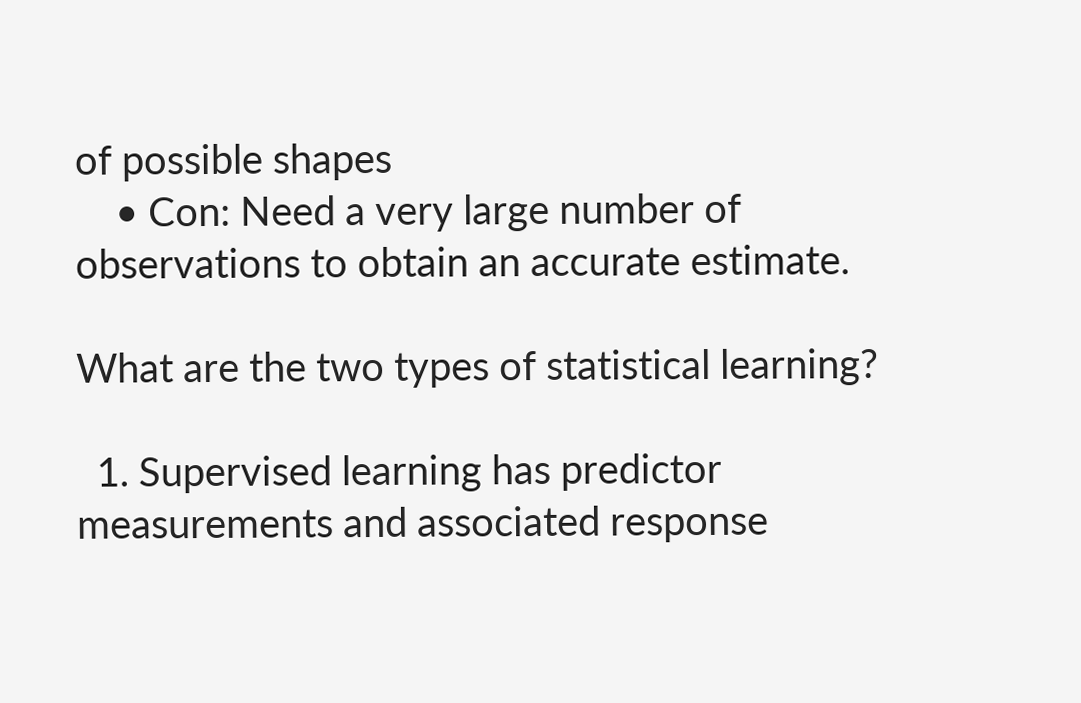of possible shapes
    • Con: Need a very large number of observations to obtain an accurate estimate.

What are the two types of statistical learning?

  1. Supervised learning has predictor measurements and associated response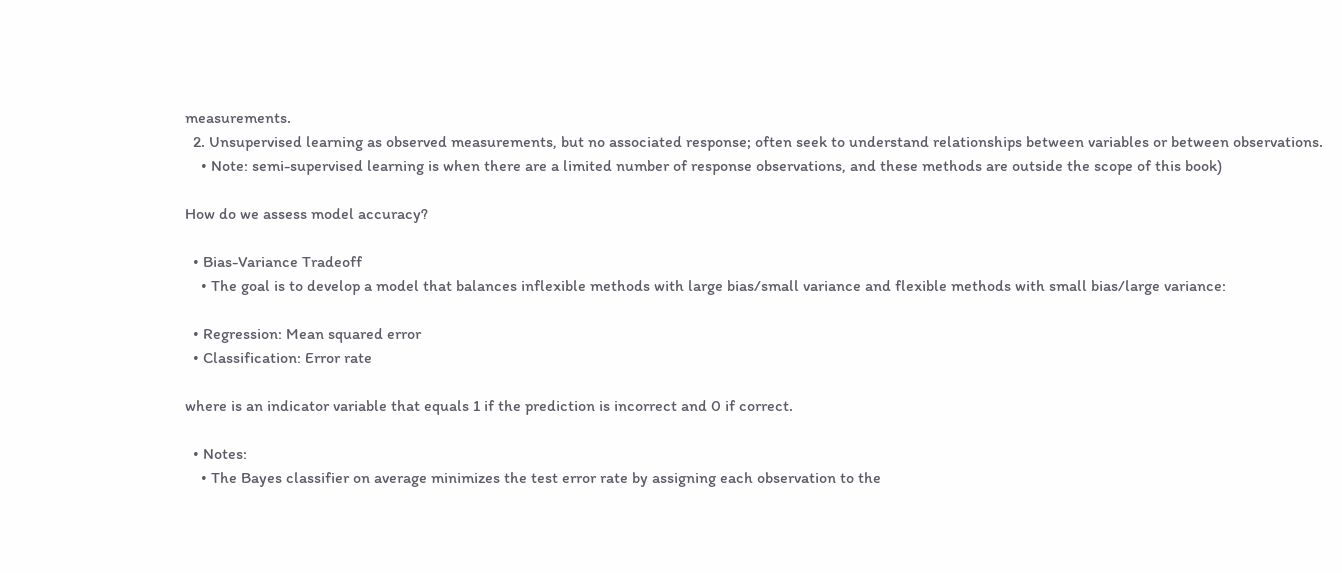measurements.
  2. Unsupervised learning as observed measurements, but no associated response; often seek to understand relationships between variables or between observations.
    • Note: semi-supervised learning is when there are a limited number of response observations, and these methods are outside the scope of this book)

How do we assess model accuracy?

  • Bias-Variance Tradeoff
    • The goal is to develop a model that balances inflexible methods with large bias/small variance and flexible methods with small bias/large variance:

  • Regression: Mean squared error
  • Classification: Error rate

where is an indicator variable that equals 1 if the prediction is incorrect and 0 if correct.

  • Notes:
    • The Bayes classifier on average minimizes the test error rate by assigning each observation to the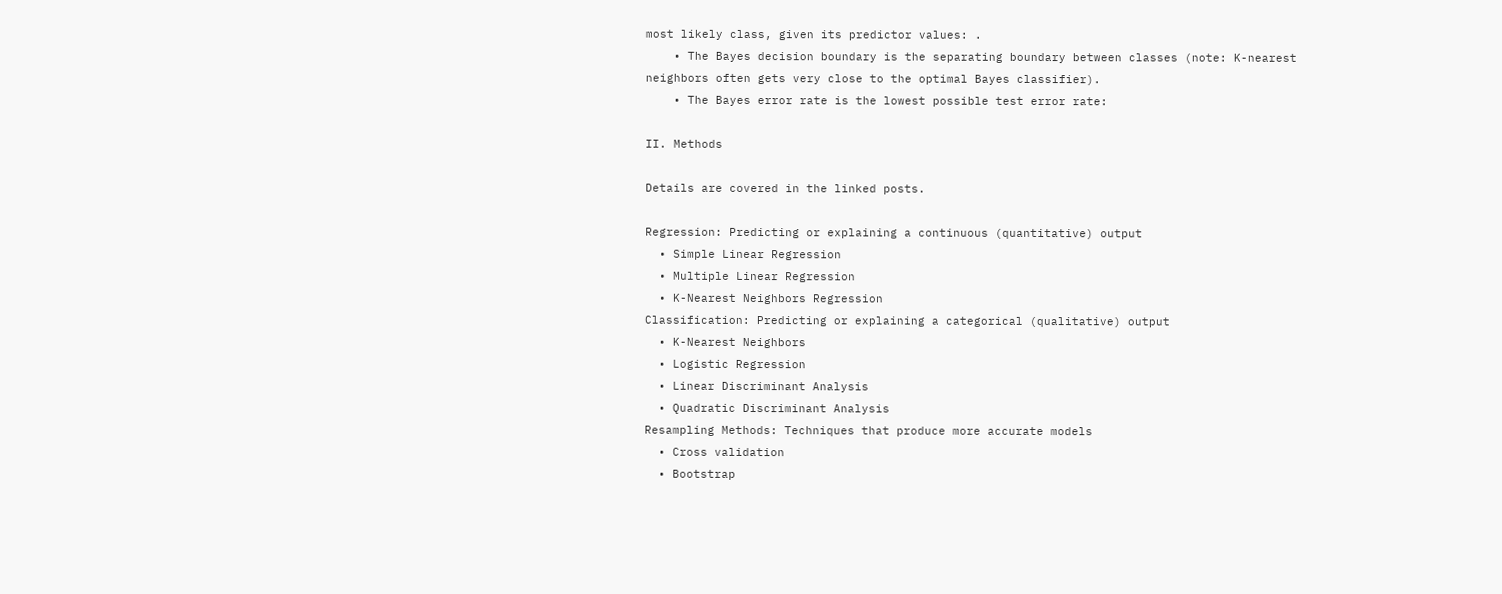most likely class, given its predictor values: .
    • The Bayes decision boundary is the separating boundary between classes (note: K-nearest neighbors often gets very close to the optimal Bayes classifier).
    • The Bayes error rate is the lowest possible test error rate:

II. Methods

Details are covered in the linked posts.

Regression: Predicting or explaining a continuous (quantitative) output
  • Simple Linear Regression
  • Multiple Linear Regression
  • K-Nearest Neighbors Regression
Classification: Predicting or explaining a categorical (qualitative) output
  • K-Nearest Neighbors
  • Logistic Regression
  • Linear Discriminant Analysis
  • Quadratic Discriminant Analysis
Resampling Methods: Techniques that produce more accurate models
  • Cross validation
  • Bootstrap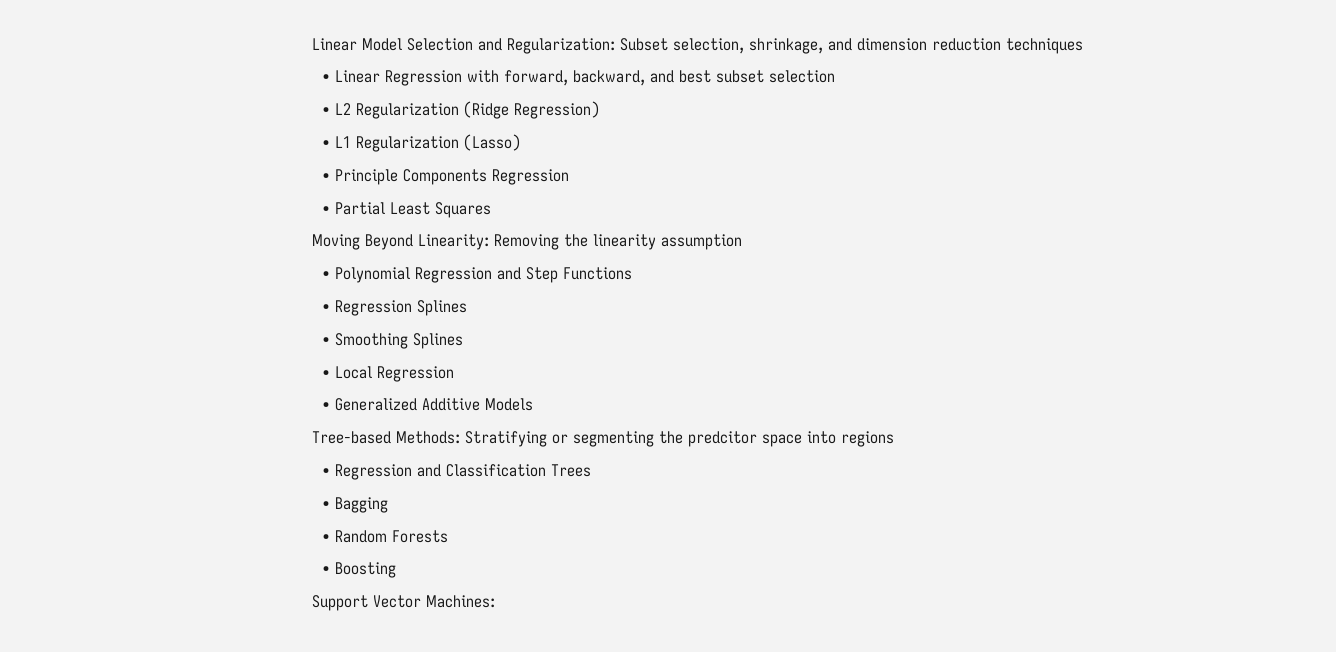Linear Model Selection and Regularization: Subset selection, shrinkage, and dimension reduction techniques
  • Linear Regression with forward, backward, and best subset selection
  • L2 Regularization (Ridge Regression)
  • L1 Regularization (Lasso)
  • Principle Components Regression
  • Partial Least Squares
Moving Beyond Linearity: Removing the linearity assumption
  • Polynomial Regression and Step Functions
  • Regression Splines
  • Smoothing Splines
  • Local Regression
  • Generalized Additive Models
Tree-based Methods: Stratifying or segmenting the predcitor space into regions
  • Regression and Classification Trees
  • Bagging
  • Random Forests
  • Boosting
Support Vector Machines: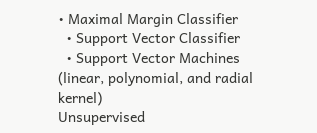• Maximal Margin Classifier
  • Support Vector Classifier
  • Support Vector Machines (linear, polynomial, and radial kernel)
Unsupervised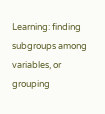Learning: finding subgroups among variables, or grouping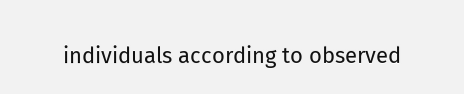individuals according to observed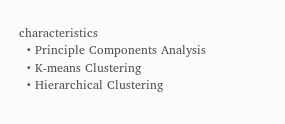characteristics
  • Principle Components Analysis
  • K-means Clustering
  • Hierarchical Clustering